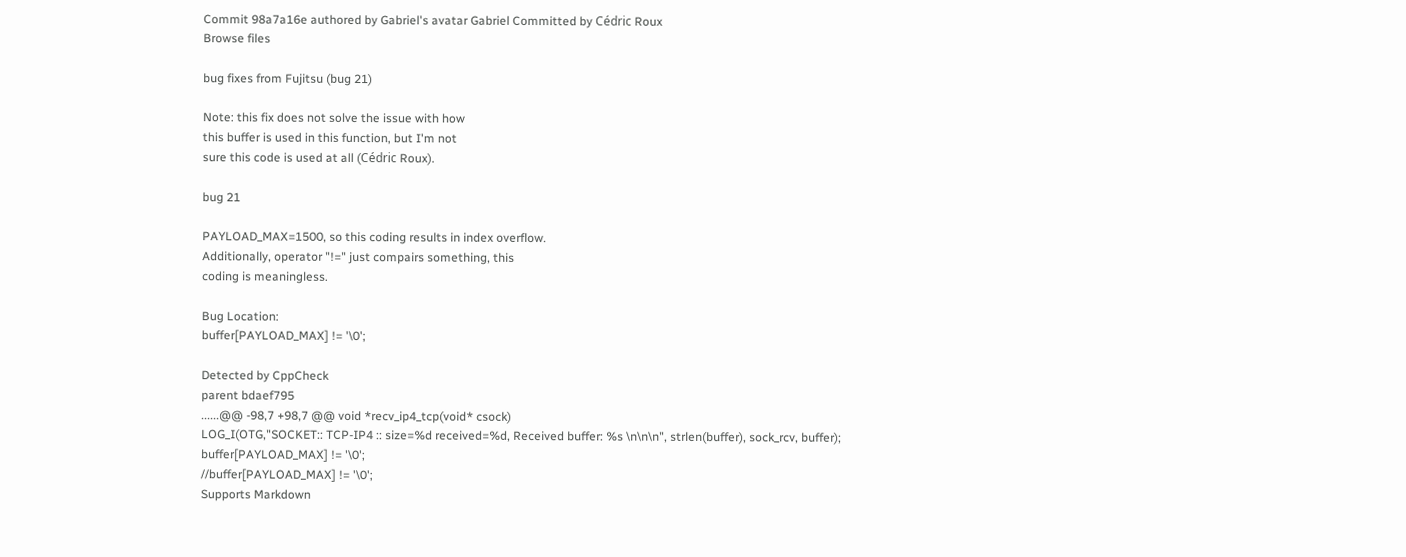Commit 98a7a16e authored by Gabriel's avatar Gabriel Committed by Cédric Roux
Browse files

bug fixes from Fujitsu (bug 21)

Note: this fix does not solve the issue with how
this buffer is used in this function, but I'm not
sure this code is used at all (Cédric Roux).

bug 21

PAYLOAD_MAX=1500, so this coding results in index overflow.
Additionally, operator "!=" just compairs something, this
coding is meaningless.

Bug Location:
buffer[PAYLOAD_MAX] != '\0';

Detected by CppCheck
parent bdaef795
......@@ -98,7 +98,7 @@ void *recv_ip4_tcp(void* csock)
LOG_I(OTG,"SOCKET:: TCP-IP4 :: size=%d received=%d, Received buffer: %s \n\n\n", strlen(buffer), sock_rcv, buffer);
buffer[PAYLOAD_MAX] != '\0';
//buffer[PAYLOAD_MAX] != '\0';
Supports Markdown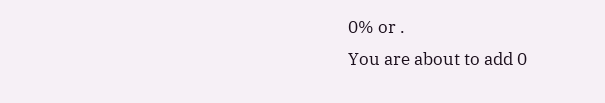0% or .
You are about to add 0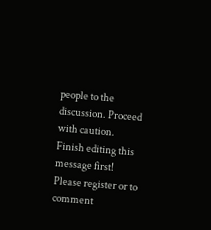people to the discussion. Proceed with caution.
Finish editing this message first!
Please register or to comment